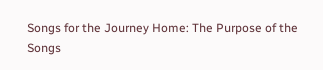Songs for the Journey Home: The Purpose of the Songs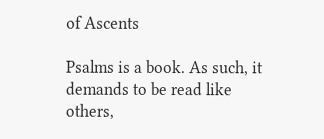of Ascents

Psalms is a book. As such, it demands to be read like others,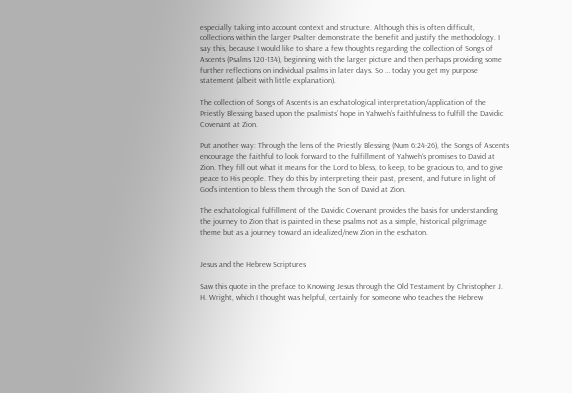especially taking into account context and structure. Although this is often difficult, collections within the larger Psalter demonstrate the benefit and justify the methodology. I say this, because I would like to share a few thoughts regarding the collection of Songs of Ascents (Psalms 120-134), beginning with the larger picture and then perhaps providing some further reflections on individual psalms in later days. So … today you get my purpose statement (albeit with little explanation).

The collection of Songs of Ascents is an eschatological interpretation/application of the Priestly Blessing based upon the psalmists’ hope in Yahweh’s faithfulness to fulfill the Davidic Covenant at Zion.

Put another way: Through the lens of the Priestly Blessing (Num 6:24-26), the Songs of Ascents encourage the faithful to look forward to the fulfillment of Yahweh’s promises to David at Zion. They fill out what it means for the Lord to bless, to keep, to be gracious to, and to give peace to His people. They do this by interpreting their past, present, and future in light of God’s intention to bless them through the Son of David at Zion.

The eschatological fulfillment of the Davidic Covenant provides the basis for understanding the journey to Zion that is painted in these psalms not as a simple, historical pilgrimage theme but as a journey toward an idealized/new Zion in the eschaton.


Jesus and the Hebrew Scriptures

Saw this quote in the preface to Knowing Jesus through the Old Testament by Christopher J. H. Wright, which I thought was helpful, certainly for someone who teaches the Hebrew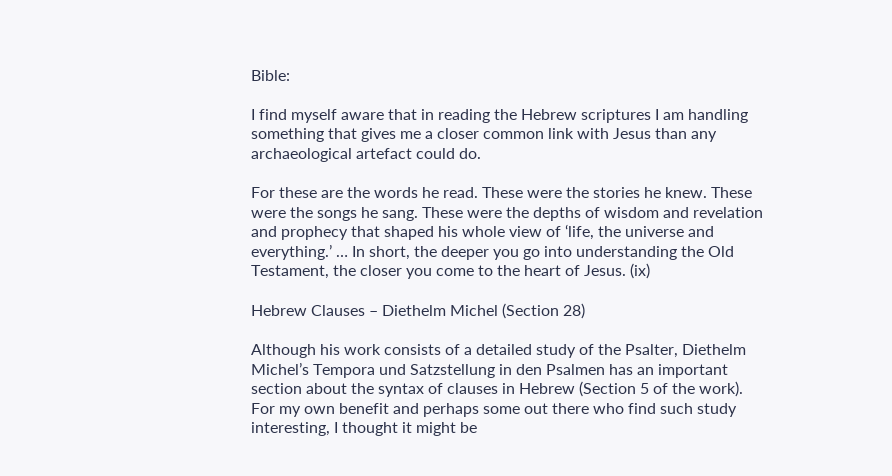Bible:

I find myself aware that in reading the Hebrew scriptures I am handling something that gives me a closer common link with Jesus than any archaeological artefact could do.

For these are the words he read. These were the stories he knew. These were the songs he sang. These were the depths of wisdom and revelation and prophecy that shaped his whole view of ‘life, the universe and everything.’ … In short, the deeper you go into understanding the Old Testament, the closer you come to the heart of Jesus. (ix)

Hebrew Clauses – Diethelm Michel (Section 28)

Although his work consists of a detailed study of the Psalter, Diethelm Michel’s Tempora und Satzstellung in den Psalmen has an important section about the syntax of clauses in Hebrew (Section 5 of the work). For my own benefit and perhaps some out there who find such study interesting, I thought it might be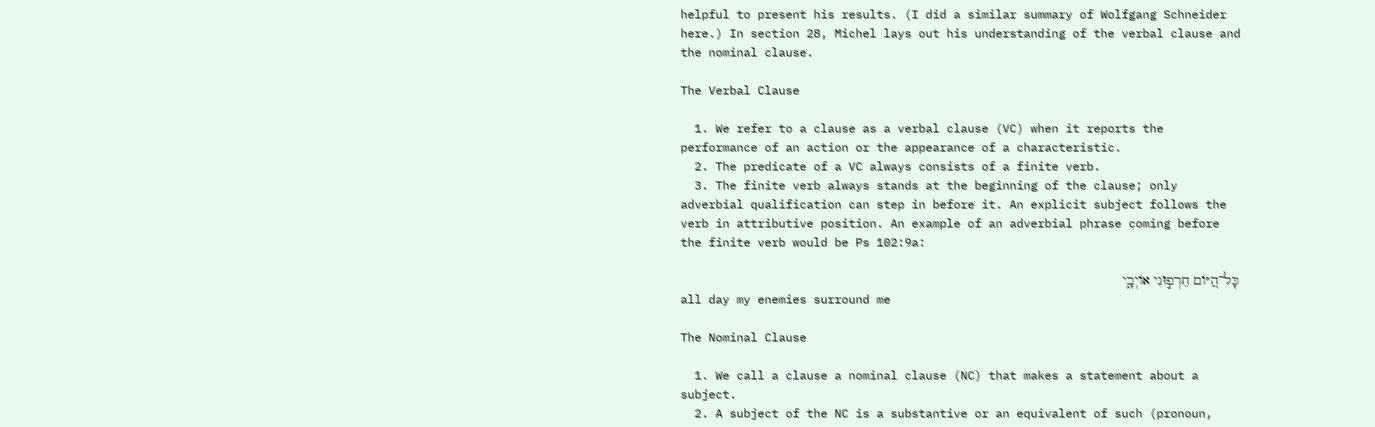helpful to present his results. (I did a similar summary of Wolfgang Schneider here.) In section 28, Michel lays out his understanding of the verbal clause and the nominal clause.

The Verbal Clause

  1. We refer to a clause as a verbal clause (VC) when it reports the performance of an action or the appearance of a characteristic.
  2. The predicate of a VC always consists of a finite verb.
  3. The finite verb always stands at the beginning of the clause; only adverbial qualification can step in before it. An explicit subject follows the verb in attributive position. An example of an adverbial phrase coming before the finite verb would be Ps 102:9a:

כָּל־הַ֭יּוֹם חֵרְפ֣וּנִי אוֹיְבָ֑י
all day my enemies surround me

The Nominal Clause

  1. We call a clause a nominal clause (NC) that makes a statement about a subject.
  2. A subject of the NC is a substantive or an equivalent of such (pronoun,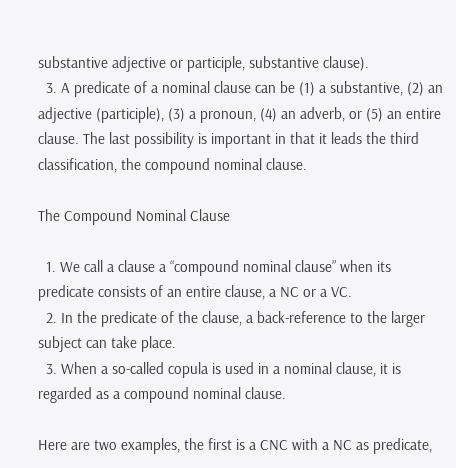substantive adjective or participle, substantive clause).
  3. A predicate of a nominal clause can be (1) a substantive, (2) an adjective (participle), (3) a pronoun, (4) an adverb, or (5) an entire clause. The last possibility is important in that it leads the third classification, the compound nominal clause.

The Compound Nominal Clause

  1. We call a clause a “compound nominal clause” when its predicate consists of an entire clause, a NC or a VC.
  2. In the predicate of the clause, a back-reference to the larger subject can take place.
  3. When a so-called copula is used in a nominal clause, it is regarded as a compound nominal clause.

Here are two examples, the first is a CNC with a NC as predicate,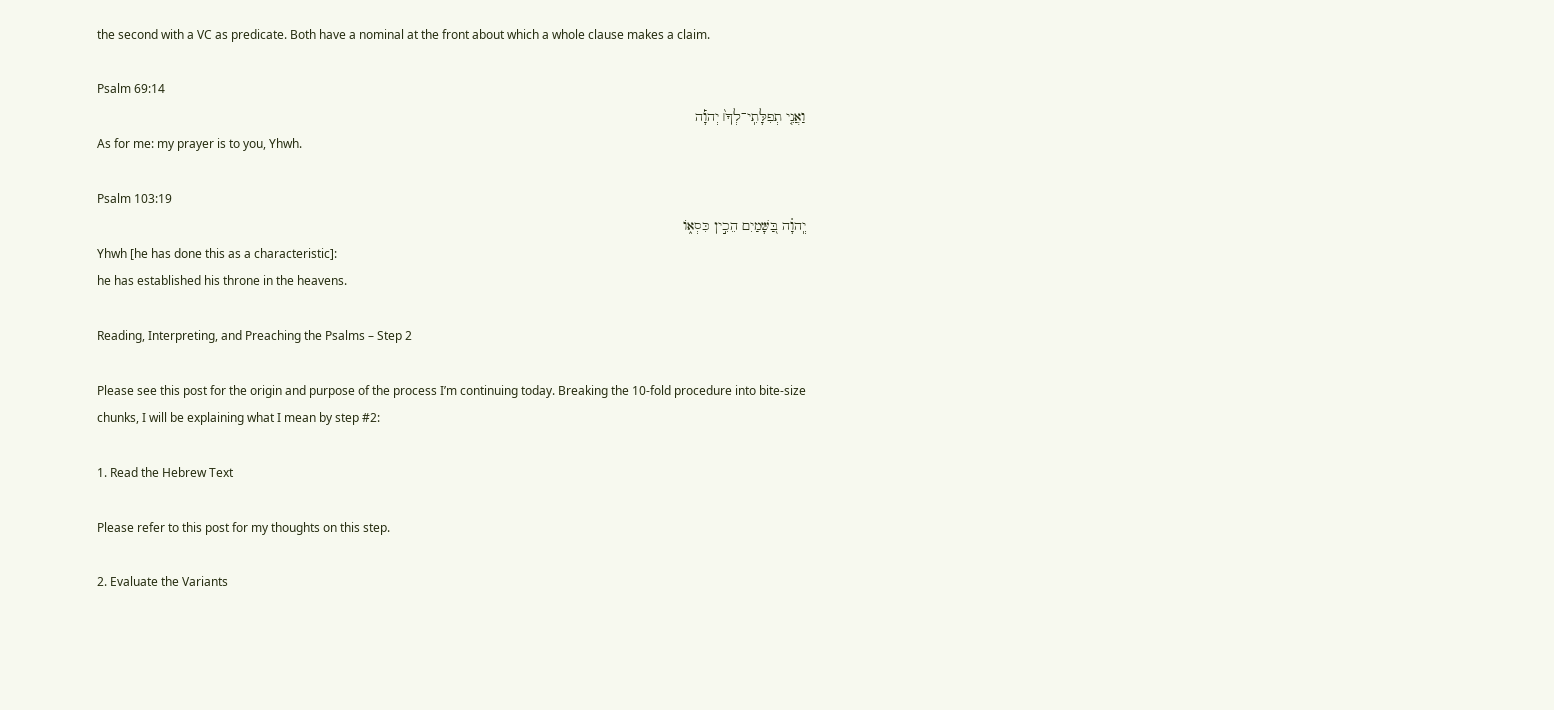the second with a VC as predicate. Both have a nominal at the front about which a whole clause makes a claim.

Psalm 69:14
וַאֲנִ֤י תְפִלָּתִֽי־לְךָ֙׀ יְהוָ֡ה
As for me: my prayer is to you, Yhwh.

Psalm 103:19
יְֽהוָ֗ה בַּ֭שָּׁמַיִם הֵכִ֣ין כִּסְא֑וֹ
Yhwh [he has done this as a characteristic]:
he has established his throne in the heavens.

Reading, Interpreting, and Preaching the Psalms – Step 2

Please see this post for the origin and purpose of the process I’m continuing today. Breaking the 10-fold procedure into bite-size chunks, I will be explaining what I mean by step #2:

1. Read the Hebrew Text

Please refer to this post for my thoughts on this step.

2. Evaluate the Variants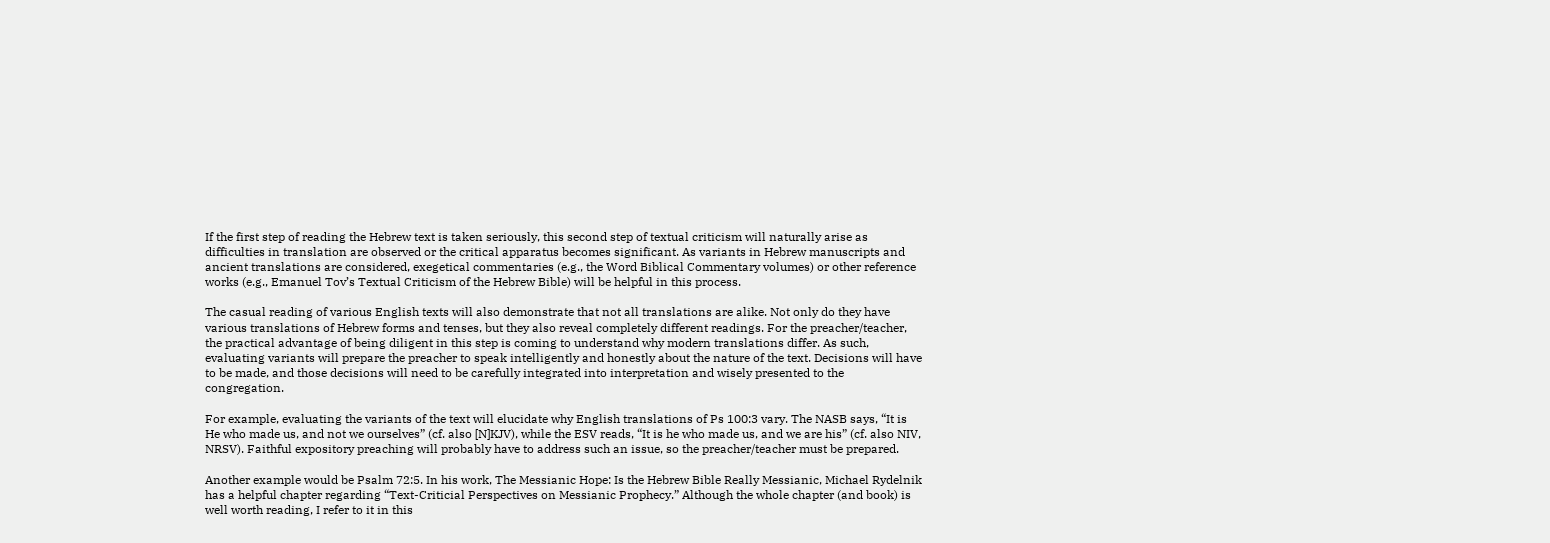If the first step of reading the Hebrew text is taken seriously, this second step of textual criticism will naturally arise as difficulties in translation are observed or the critical apparatus becomes significant. As variants in Hebrew manuscripts and ancient translations are considered, exegetical commentaries (e.g., the Word Biblical Commentary volumes) or other reference works (e.g., Emanuel Tov’s Textual Criticism of the Hebrew Bible) will be helpful in this process.

The casual reading of various English texts will also demonstrate that not all translations are alike. Not only do they have various translations of Hebrew forms and tenses, but they also reveal completely different readings. For the preacher/teacher, the practical advantage of being diligent in this step is coming to understand why modern translations differ. As such, evaluating variants will prepare the preacher to speak intelligently and honestly about the nature of the text. Decisions will have to be made, and those decisions will need to be carefully integrated into interpretation and wisely presented to the congregation.

For example, evaluating the variants of the text will elucidate why English translations of Ps 100:3 vary. The NASB says, “It is He who made us, and not we ourselves” (cf. also [N]KJV), while the ESV reads, “It is he who made us, and we are his” (cf. also NIV, NRSV). Faithful expository preaching will probably have to address such an issue, so the preacher/teacher must be prepared.

Another example would be Psalm 72:5. In his work, The Messianic Hope: Is the Hebrew Bible Really Messianic, Michael Rydelnik has a helpful chapter regarding “Text-Criticial Perspectives on Messianic Prophecy.” Although the whole chapter (and book) is well worth reading, I refer to it in this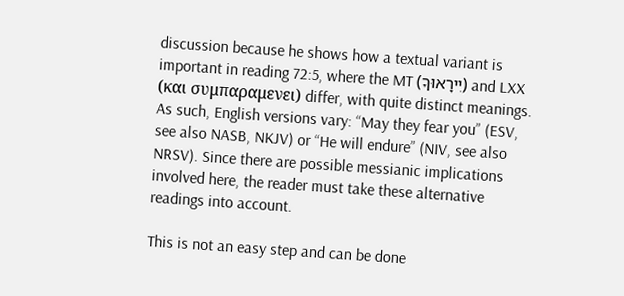discussion because he shows how a textual variant is important in reading 72:5, where the MT (יִירָאוּךָ) and LXX (και συμπαραμενει) differ, with quite distinct meanings. As such, English versions vary: “May they fear you” (ESV, see also NASB, NKJV) or “He will endure” (NIV, see also NRSV). Since there are possible messianic implications involved here, the reader must take these alternative readings into account.

This is not an easy step and can be done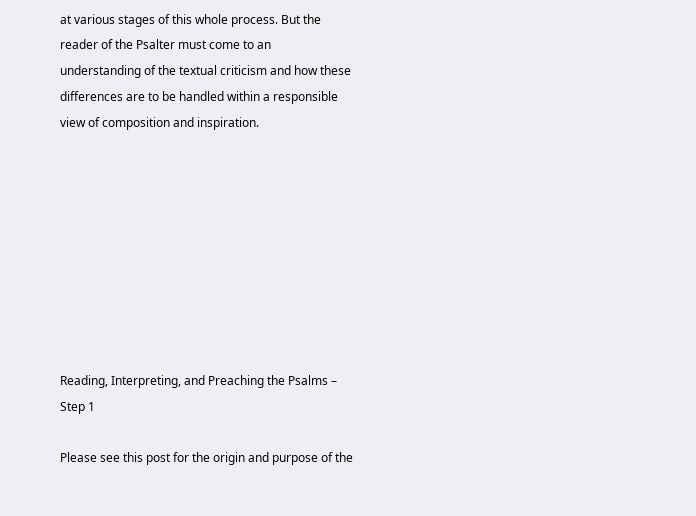at various stages of this whole process. But the reader of the Psalter must come to an understanding of the textual criticism and how these differences are to be handled within a responsible view of composition and inspiration.









Reading, Interpreting, and Preaching the Psalms – Step 1

Please see this post for the origin and purpose of the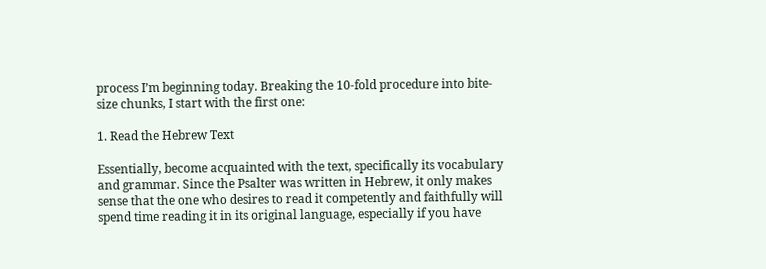process I’m beginning today. Breaking the 10-fold procedure into bite-size chunks, I start with the first one:

1. Read the Hebrew Text

Essentially, become acquainted with the text, specifically its vocabulary and grammar. Since the Psalter was written in Hebrew, it only makes sense that the one who desires to read it competently and faithfully will spend time reading it in its original language, especially if you have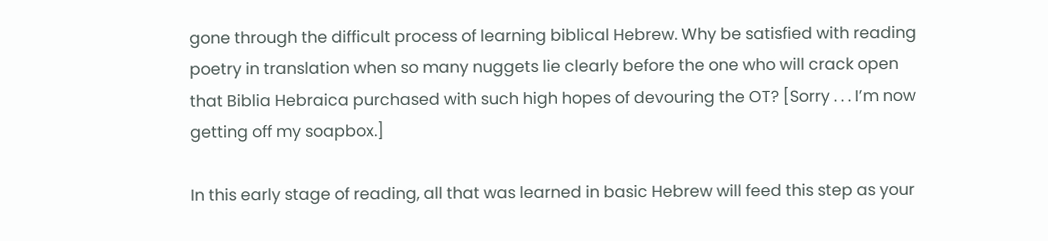gone through the difficult process of learning biblical Hebrew. Why be satisfied with reading poetry in translation when so many nuggets lie clearly before the one who will crack open that Biblia Hebraica purchased with such high hopes of devouring the OT? [Sorry . . . I’m now getting off my soapbox.]

In this early stage of reading, all that was learned in basic Hebrew will feed this step as your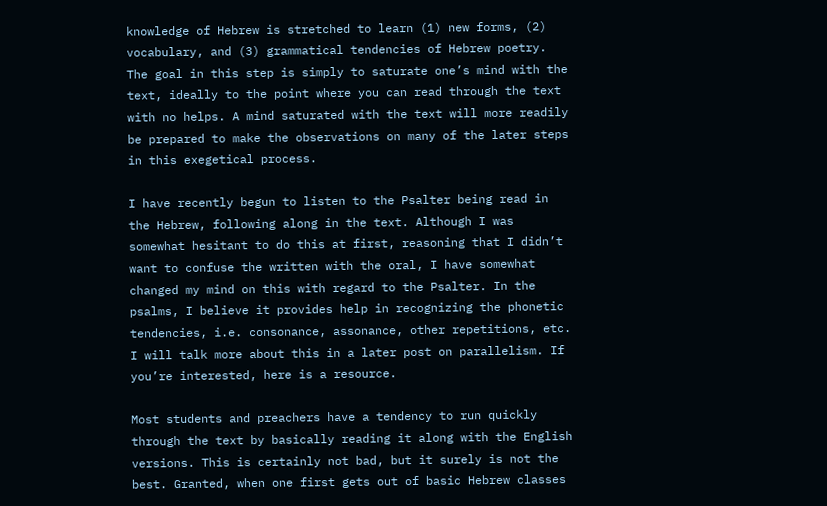knowledge of Hebrew is stretched to learn (1) new forms, (2) vocabulary, and (3) grammatical tendencies of Hebrew poetry. The goal in this step is simply to saturate one’s mind with the text, ideally to the point where you can read through the text with no helps. A mind saturated with the text will more readily be prepared to make the observations on many of the later steps in this exegetical process.

I have recently begun to listen to the Psalter being read in the Hebrew, following along in the text. Although I was somewhat hesitant to do this at first, reasoning that I didn’t want to confuse the written with the oral, I have somewhat changed my mind on this with regard to the Psalter. In the psalms, I believe it provides help in recognizing the phonetic tendencies, i.e. consonance, assonance, other repetitions, etc. I will talk more about this in a later post on parallelism. If you’re interested, here is a resource.

Most students and preachers have a tendency to run quickly through the text by basically reading it along with the English versions. This is certainly not bad, but it surely is not the best. Granted, when one first gets out of basic Hebrew classes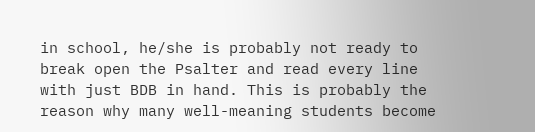in school, he/she is probably not ready to break open the Psalter and read every line with just BDB in hand. This is probably the reason why many well-meaning students become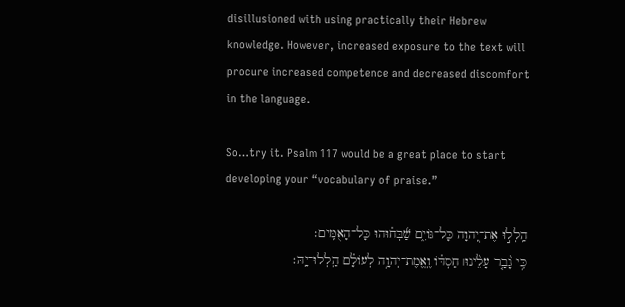disillusioned with using practically their Hebrew knowledge. However, increased exposure to the text will procure increased competence and decreased discomfort in the language.

So…try it. Psalm 117 would be a great place to start developing your “vocabulary of praise.”

הַֽלְל֣וּ אֶת־יְ֭הוָה כָּל־גּוֹיִ֑ם שַׁ֜בְּח֗וּהוּ כָּל־הָאֻמִּֽים׃
כִּ֥י גָ֨בַ֤ר עָלֵ֙ינוּ׀ חַסְדּ֗וֹ וֶֽאֱמֶת־יְהוָ֥ה לְעוֹלָ֗ם הַֽלְלוּ־יָֽהּ׃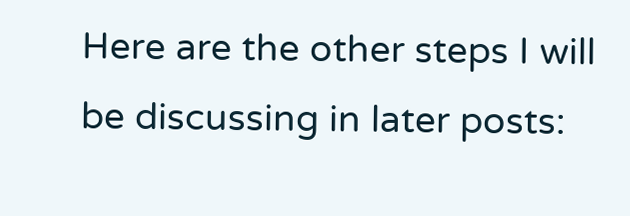Here are the other steps I will be discussing in later posts: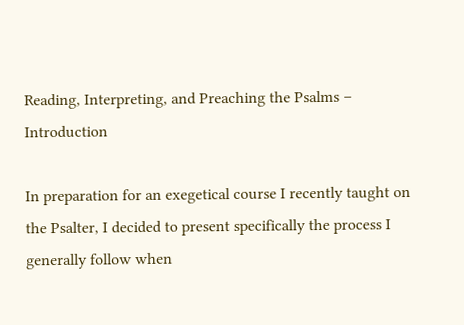Reading, Interpreting, and Preaching the Psalms – Introduction

In preparation for an exegetical course I recently taught on the Psalter, I decided to present specifically the process I generally follow when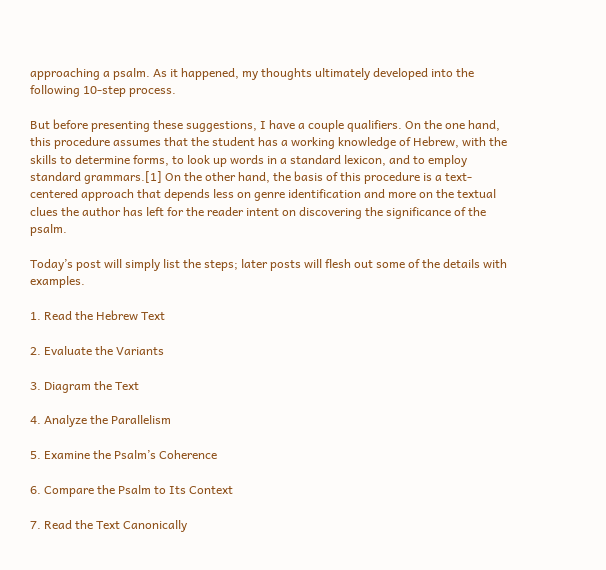approaching a psalm. As it happened, my thoughts ultimately developed into the following 10-step process.

But before presenting these suggestions, I have a couple qualifiers. On the one hand, this procedure assumes that the student has a working knowledge of Hebrew, with the skills to determine forms, to look up words in a standard lexicon, and to employ standard grammars.[1] On the other hand, the basis of this procedure is a text-centered approach that depends less on genre identification and more on the textual clues the author has left for the reader intent on discovering the significance of the psalm.

Today’s post will simply list the steps; later posts will flesh out some of the details with examples.

1. Read the Hebrew Text

2. Evaluate the Variants

3. Diagram the Text

4. Analyze the Parallelism

5. Examine the Psalm’s Coherence

6. Compare the Psalm to Its Context

7. Read the Text Canonically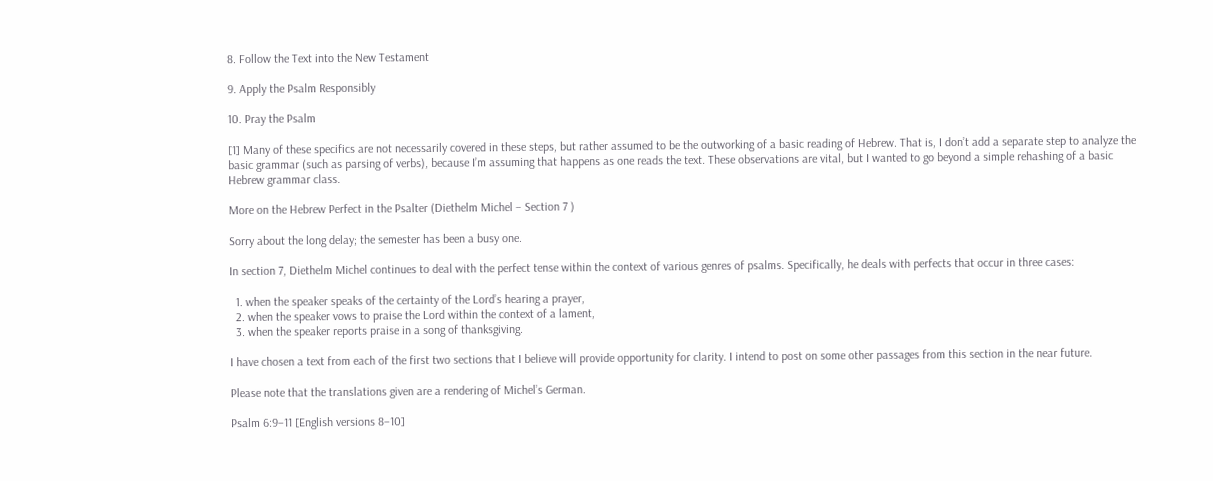8. Follow the Text into the New Testament

9. Apply the Psalm Responsibly

10. Pray the Psalm

[1] Many of these specifics are not necessarily covered in these steps, but rather assumed to be the outworking of a basic reading of Hebrew. That is, I don’t add a separate step to analyze the basic grammar (such as parsing of verbs), because I’m assuming that happens as one reads the text. These observations are vital, but I wanted to go beyond a simple rehashing of a basic Hebrew grammar class.

More on the Hebrew Perfect in the Psalter (Diethelm Michel – Section 7 )

Sorry about the long delay; the semester has been a busy one.

In section 7, Diethelm Michel continues to deal with the perfect tense within the context of various genres of psalms. Specifically, he deals with perfects that occur in three cases:

  1. when the speaker speaks of the certainty of the Lord’s hearing a prayer,
  2. when the speaker vows to praise the Lord within the context of a lament,
  3. when the speaker reports praise in a song of thanksgiving.

I have chosen a text from each of the first two sections that I believe will provide opportunity for clarity. I intend to post on some other passages from this section in the near future.

Please note that the translations given are a rendering of Michel’s German.

Psalm 6:9–11 [English versions 8–10]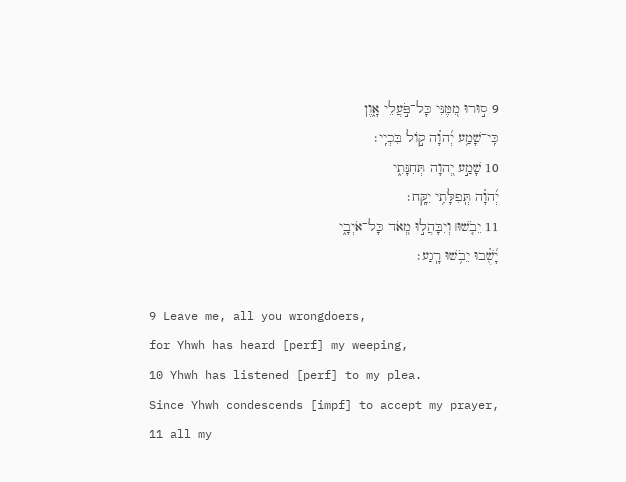9 ס֣וּרוּ מִ֭מֶּנִּי כָּל־פֹּ֣עֲלֵי אָ֑וֶן
כִּֽי־שָׁמַ֥ע יְ֜הוָ֗ה ק֣וֹל בִּכְיִֽי׃
10 שָׁמַ֣ע יְ֭הוָה תְּחִנָּתִ֑י
יְ֜הוָ֗ה תְּֽפִלָּתִ֥י יִקָּֽח׃
11 יֵבֹ֤שׁוּ׀ וְיִבָּהֲל֣וּ מְ֭אֹד כָּל־אֹיְבָ֑י
יָ֜שֻׁ֗בוּ יֵבֹ֥שׁוּ רָֽגַע׃

9 Leave me, all you wrongdoers,
for Yhwh has heard [perf] my weeping,
10 Yhwh has listened [perf] to my plea.
Since Yhwh condescends [impf] to accept my prayer,
11 all my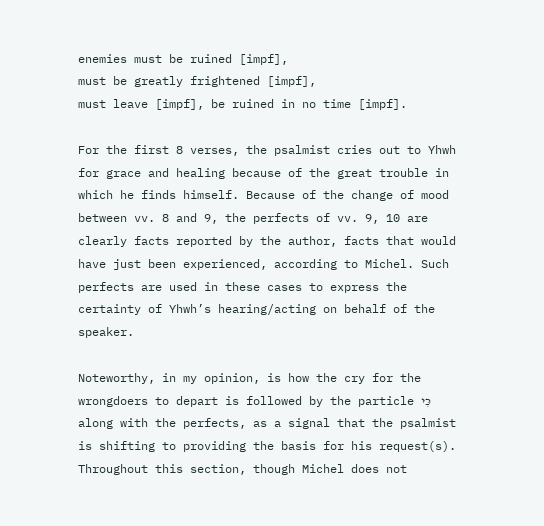enemies must be ruined [impf],
must be greatly frightened [impf],
must leave [impf], be ruined in no time [impf].

For the first 8 verses, the psalmist cries out to Yhwh for grace and healing because of the great trouble in which he finds himself. Because of the change of mood between vv. 8 and 9, the perfects of vv. 9, 10 are clearly facts reported by the author, facts that would have just been experienced, according to Michel. Such perfects are used in these cases to express the certainty of Yhwh’s hearing/acting on behalf of the speaker.

Noteworthy, in my opinion, is how the cry for the wrongdoers to depart is followed by the particle כִּי along with the perfects, as a signal that the psalmist is shifting to providing the basis for his request(s). Throughout this section, though Michel does not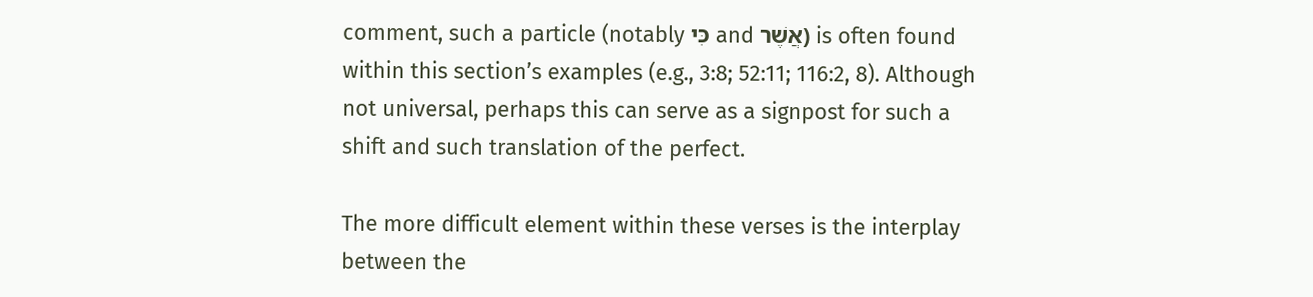comment, such a particle (notably כִּי and אֲשֶׁר) is often found within this section’s examples (e.g., 3:8; 52:11; 116:2, 8). Although not universal, perhaps this can serve as a signpost for such a shift and such translation of the perfect.

The more difficult element within these verses is the interplay between the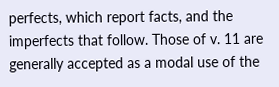perfects, which report facts, and the imperfects that follow. Those of v. 11 are generally accepted as a modal use of the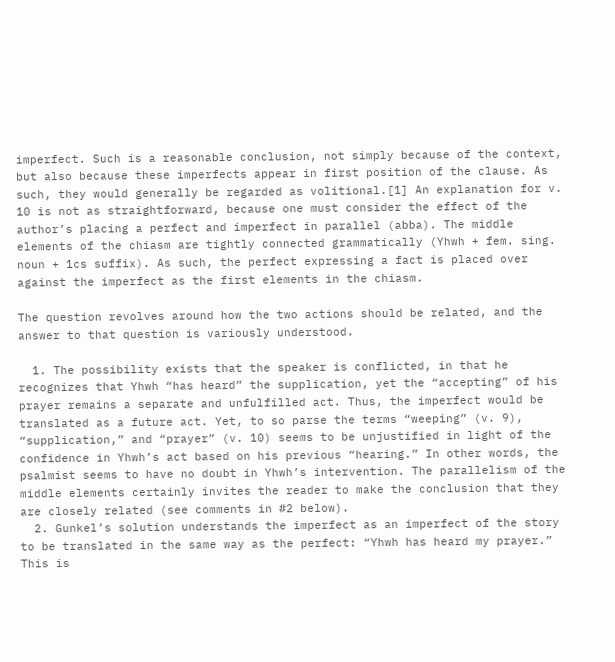imperfect. Such is a reasonable conclusion, not simply because of the context, but also because these imperfects appear in first position of the clause. As such, they would generally be regarded as volitional.[1] An explanation for v. 10 is not as straightforward, because one must consider the effect of the author’s placing a perfect and imperfect in parallel (abba). The middle elements of the chiasm are tightly connected grammatically (Yhwh + fem. sing. noun + 1cs suffix). As such, the perfect expressing a fact is placed over against the imperfect as the first elements in the chiasm.

The question revolves around how the two actions should be related, and the answer to that question is variously understood.

  1. The possibility exists that the speaker is conflicted, in that he recognizes that Yhwh “has heard” the supplication, yet the “accepting” of his prayer remains a separate and unfulfilled act. Thus, the imperfect would be translated as a future act. Yet, to so parse the terms “weeping” (v. 9), “supplication,” and “prayer” (v. 10) seems to be unjustified in light of the confidence in Yhwh’s act based on his previous “hearing.” In other words, the psalmist seems to have no doubt in Yhwh’s intervention. The parallelism of the middle elements certainly invites the reader to make the conclusion that they are closely related (see comments in #2 below).
  2. Gunkel’s solution understands the imperfect as an imperfect of the story to be translated in the same way as the perfect: “Yhwh has heard my prayer.” This is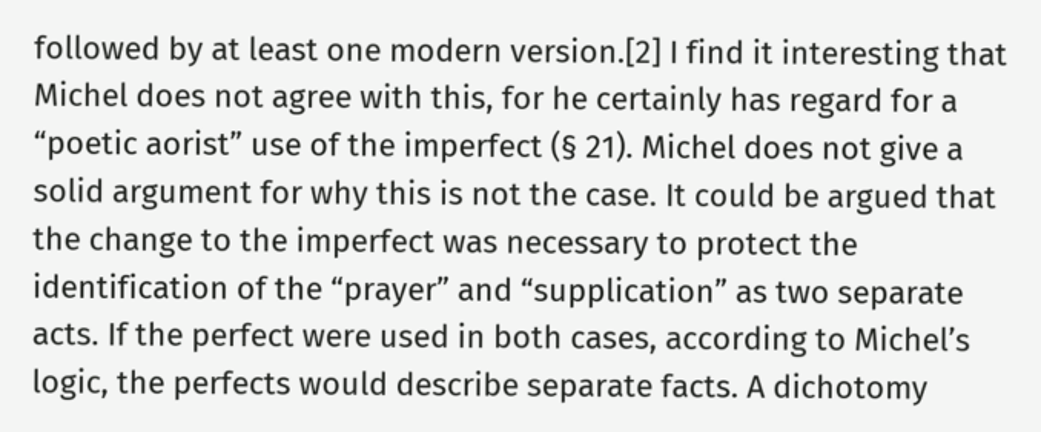followed by at least one modern version.[2] I find it interesting that Michel does not agree with this, for he certainly has regard for a “poetic aorist” use of the imperfect (§ 21). Michel does not give a solid argument for why this is not the case. It could be argued that the change to the imperfect was necessary to protect the identification of the “prayer” and “supplication” as two separate acts. If the perfect were used in both cases, according to Michel’s logic, the perfects would describe separate facts. A dichotomy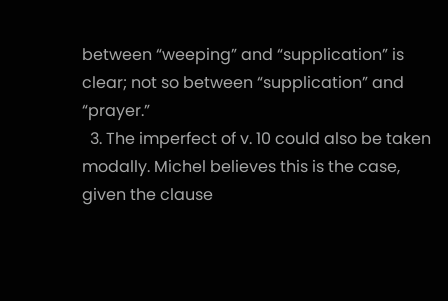between “weeping” and “supplication” is clear; not so between “supplication” and “prayer.”
  3. The imperfect of v. 10 could also be taken modally. Michel believes this is the case, given the clause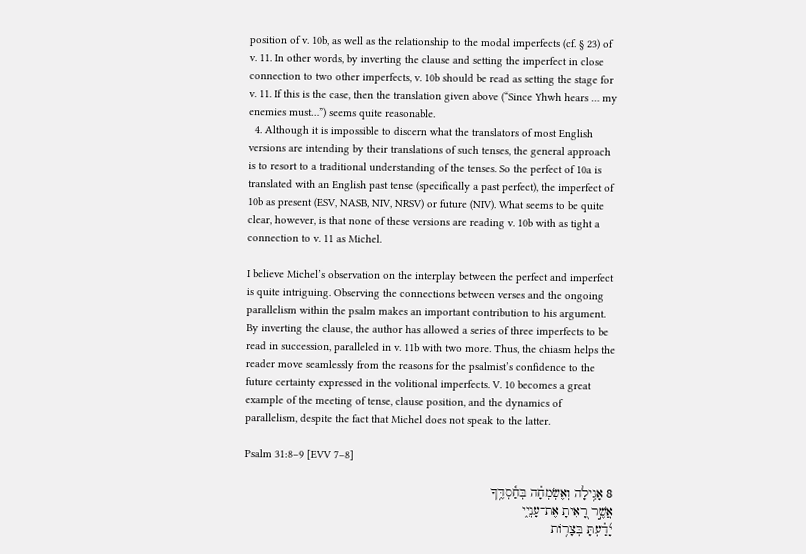position of v. 10b, as well as the relationship to the modal imperfects (cf. § 23) of v. 11. In other words, by inverting the clause and setting the imperfect in close connection to two other imperfects, v. 10b should be read as setting the stage for v. 11. If this is the case, then the translation given above (“Since Yhwh hears … my enemies must…”) seems quite reasonable.
  4. Although it is impossible to discern what the translators of most English versions are intending by their translations of such tenses, the general approach is to resort to a traditional understanding of the tenses. So the perfect of 10a is translated with an English past tense (specifically a past perfect), the imperfect of 10b as present (ESV, NASB, NIV, NRSV) or future (NIV). What seems to be quite clear, however, is that none of these versions are reading v. 10b with as tight a connection to v. 11 as Michel.

I believe Michel’s observation on the interplay between the perfect and imperfect is quite intriguing. Observing the connections between verses and the ongoing parallelism within the psalm makes an important contribution to his argument. By inverting the clause, the author has allowed a series of three imperfects to be read in succession, paralleled in v. 11b with two more. Thus, the chiasm helps the reader move seamlessly from the reasons for the psalmist’s confidence to the future certainty expressed in the volitional imperfects. V. 10 becomes a great example of the meeting of tense, clause position, and the dynamics of parallelism, despite the fact that Michel does not speak to the latter.

Psalm 31:8–9 [EVV 7–8]

8 אָגִ֥ילָה וְאֶשְׂמְחָ֗ה בְּחַ֫סְדֶּ֥ךָ
אֲשֶׁ֣ר רָ֭אִיתָ אֶת־עָנְיִ֑י
יָ֜דַ֗עְתָּ בְּצָר֥וֹת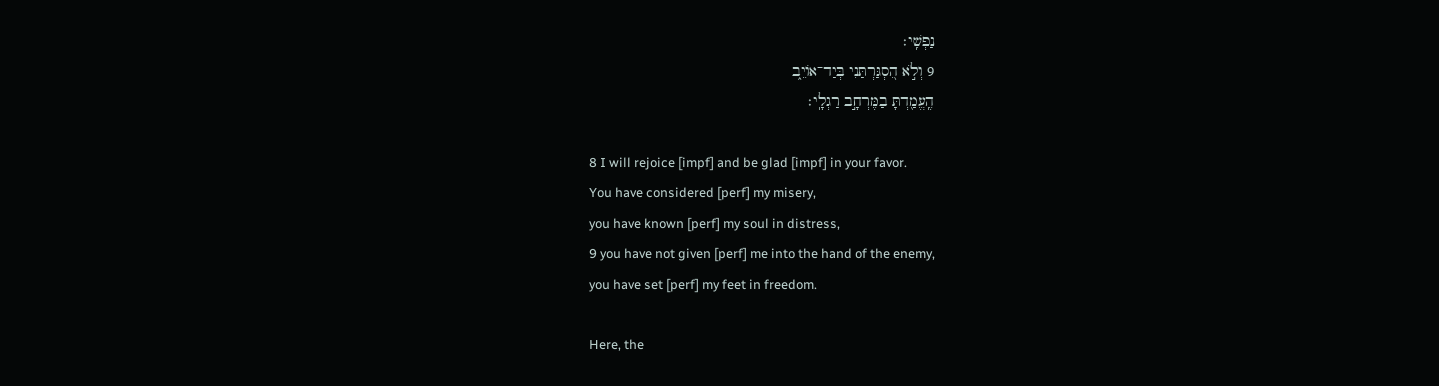נַפְשִֽׁי׃
9 וְלֹ֣א הִ֭סְגַּרְתַּנִי בְּיַד־אוֹיֵ֑ב
הֶֽעֱמַ֖דְתָּ בַמֶּרְחָ֣ב רַגְלָֽי׃

8 I will rejoice [impf] and be glad [impf] in your favor.
You have considered [perf] my misery,
you have known [perf] my soul in distress,
9 you have not given [perf] me into the hand of the enemy,
you have set [perf] my feet in freedom.

Here, the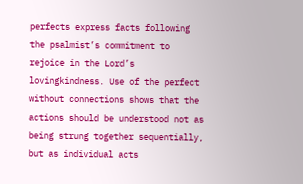perfects express facts following the psalmist’s commitment to rejoice in the Lord’s lovingkindness. Use of the perfect without connections shows that the actions should be understood not as being strung together sequentially, but as individual acts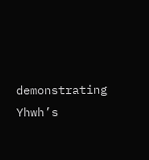demonstrating Yhwh’s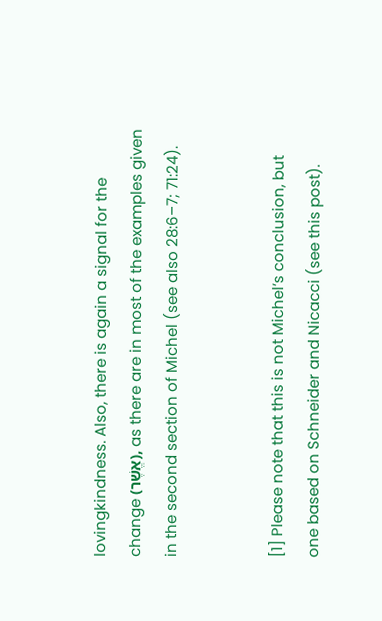lovingkindness. Also, there is again a signal for the change (אֱשֶׁר), as there are in most of the examples given in the second section of Michel (see also 28:6–7; 71:24).


[1] Please note that this is not Michel’s conclusion, but one based on Schneider and Nicacci (see this post).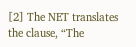[2] The NET translates the clause, “The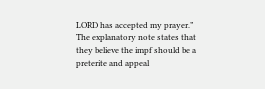LORD has accepted my prayer.” The explanatory note states that they believe the impf should be a preterite and appeal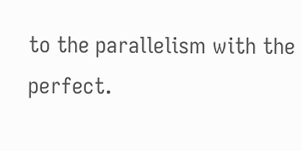to the parallelism with the perfect.